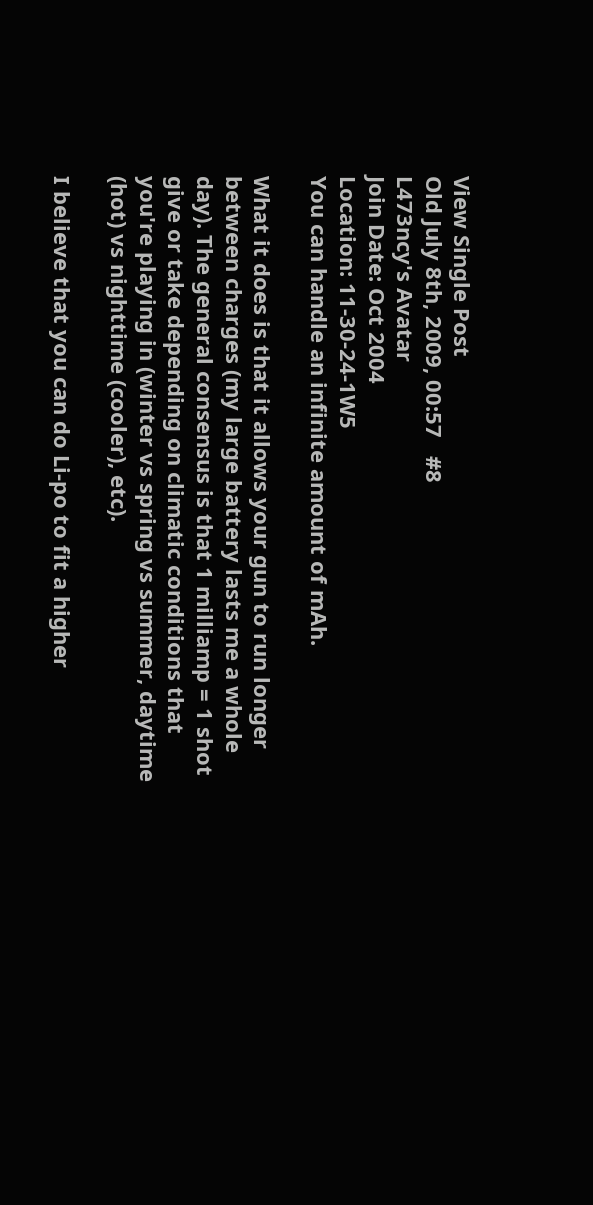View Single Post
Old July 8th, 2009, 00:57   #8
L473ncy's Avatar
Join Date: Oct 2004
Location: 11-30-24-1W5
You can handle an infinite amount of mAh.

What it does is that it allows your gun to run longer between charges (my large battery lasts me a whole day). The general consensus is that 1 milliamp = 1 shot give or take depending on climatic conditions that you're playing in (winter vs spring vs summer, daytime (hot) vs nighttime (cooler), etc).

I believe that you can do Li-po to fit a higher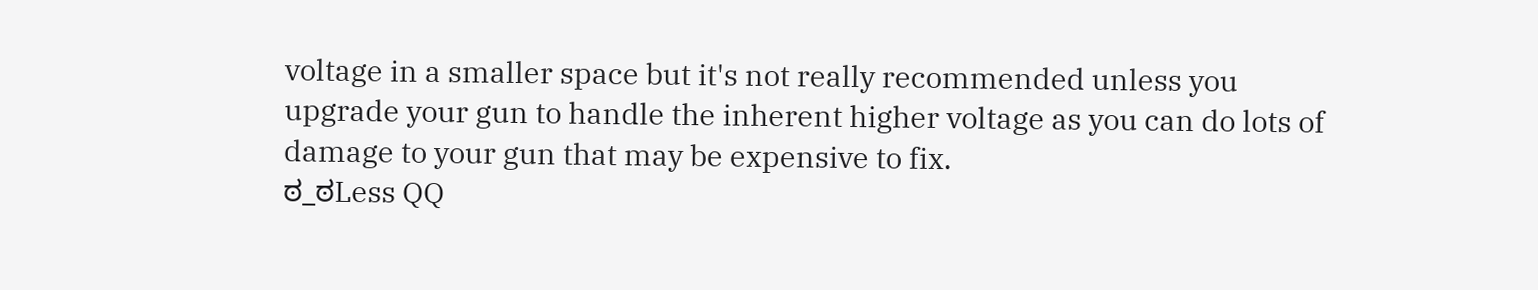voltage in a smaller space but it's not really recommended unless you upgrade your gun to handle the inherent higher voltage as you can do lots of damage to your gun that may be expensive to fix.
ಠ_ಠLess QQ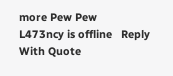more Pew Pew
L473ncy is offline   Reply With Quote